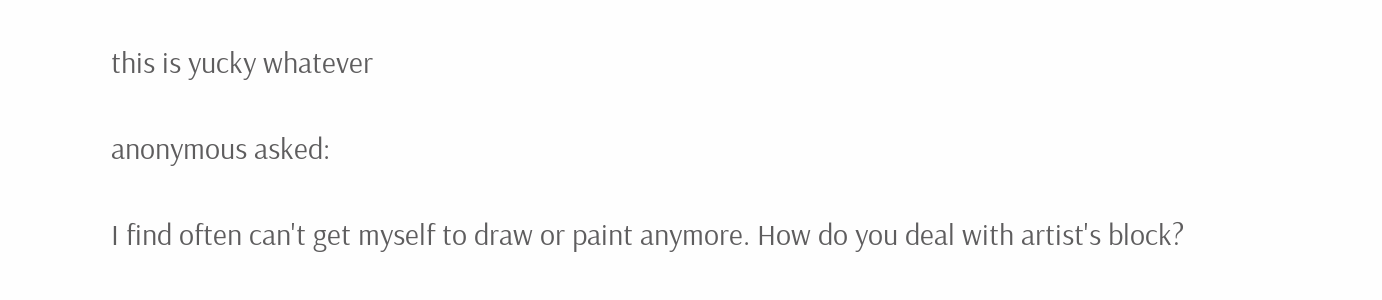this is yucky whatever

anonymous asked:

I find often can't get myself to draw or paint anymore. How do you deal with artist's block?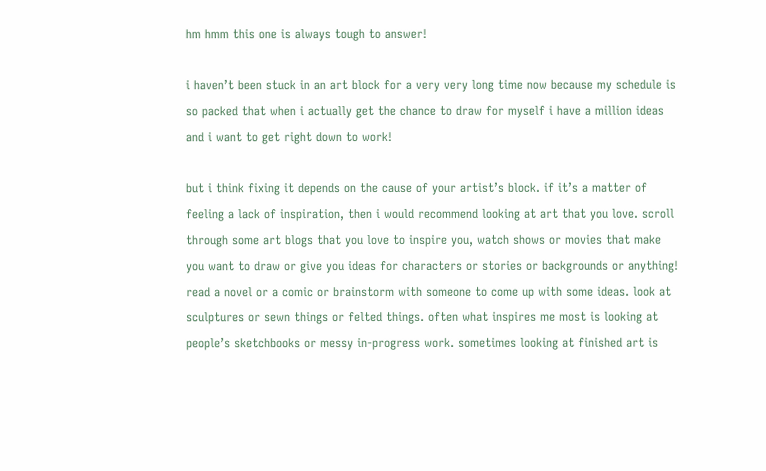hm hmm this one is always tough to answer!

i haven’t been stuck in an art block for a very very long time now because my schedule is so packed that when i actually get the chance to draw for myself i have a million ideas and i want to get right down to work!

but i think fixing it depends on the cause of your artist’s block. if it’s a matter of feeling a lack of inspiration, then i would recommend looking at art that you love. scroll through some art blogs that you love to inspire you, watch shows or movies that make you want to draw or give you ideas for characters or stories or backgrounds or anything! read a novel or a comic or brainstorm with someone to come up with some ideas. look at sculptures or sewn things or felted things. often what inspires me most is looking at people’s sketchbooks or messy in-progress work. sometimes looking at finished art is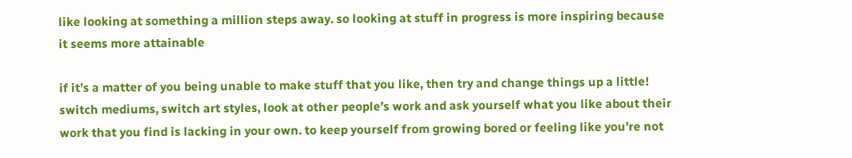like looking at something a million steps away. so looking at stuff in progress is more inspiring because it seems more attainable

if it’s a matter of you being unable to make stuff that you like, then try and change things up a little! switch mediums, switch art styles, look at other people’s work and ask yourself what you like about their work that you find is lacking in your own. to keep yourself from growing bored or feeling like you’re not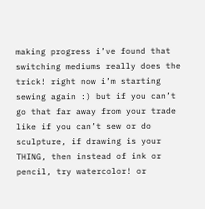making progress i’ve found that switching mediums really does the trick! right now i’m starting sewing again :) but if you can’t go that far away from your trade like if you can’t sew or do sculpture, if drawing is your THING, then instead of ink or pencil, try watercolor! or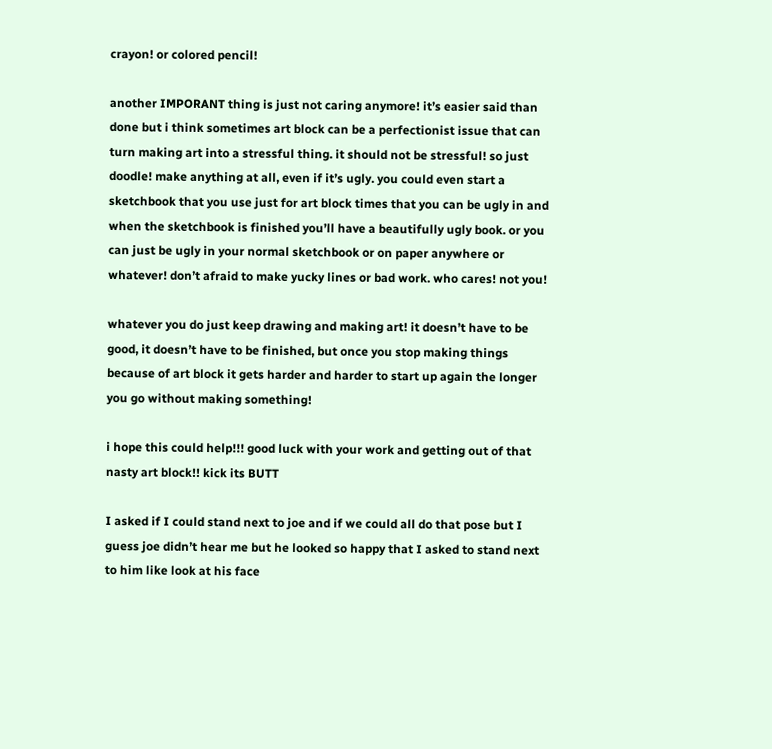crayon! or colored pencil!

another IMPORANT thing is just not caring anymore! it’s easier said than done but i think sometimes art block can be a perfectionist issue that can turn making art into a stressful thing. it should not be stressful! so just doodle! make anything at all, even if it’s ugly. you could even start a sketchbook that you use just for art block times that you can be ugly in and when the sketchbook is finished you’ll have a beautifully ugly book. or you can just be ugly in your normal sketchbook or on paper anywhere or whatever! don’t afraid to make yucky lines or bad work. who cares! not you!

whatever you do just keep drawing and making art! it doesn’t have to be good, it doesn’t have to be finished, but once you stop making things because of art block it gets harder and harder to start up again the longer you go without making something!

i hope this could help!!! good luck with your work and getting out of that nasty art block!! kick its BUTT

I asked if I could stand next to joe and if we could all do that pose but I guess joe didn’t hear me but he looked so happy that I asked to stand next to him like look at his face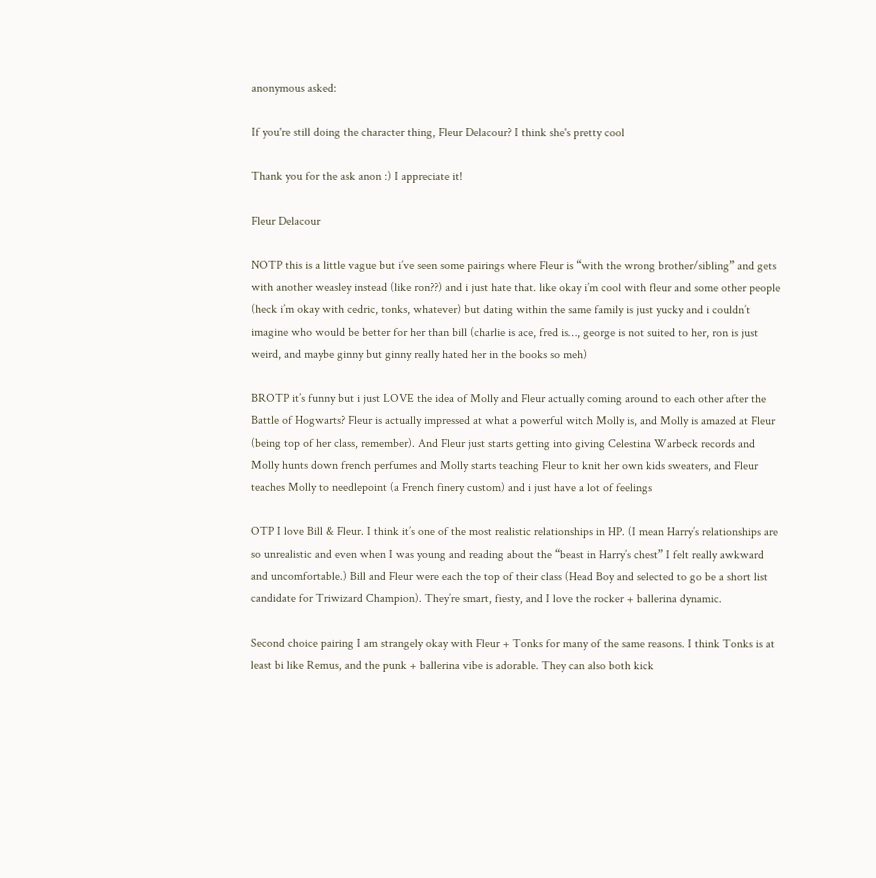anonymous asked:

If you're still doing the character thing, Fleur Delacour? I think she's pretty cool

Thank you for the ask anon :) I appreciate it!

Fleur Delacour

NOTP this is a little vague but i’ve seen some pairings where Fleur is “with the wrong brother/sibling” and gets with another weasley instead (like ron??) and i just hate that. like okay i’m cool with fleur and some other people (heck i’m okay with cedric, tonks, whatever) but dating within the same family is just yucky and i couldn’t imagine who would be better for her than bill (charlie is ace, fred is…, george is not suited to her, ron is just weird, and maybe ginny but ginny really hated her in the books so meh)

BROTP it’s funny but i just LOVE the idea of Molly and Fleur actually coming around to each other after the Battle of Hogwarts? Fleur is actually impressed at what a powerful witch Molly is, and Molly is amazed at Fleur (being top of her class, remember). And Fleur just starts getting into giving Celestina Warbeck records and Molly hunts down french perfumes and Molly starts teaching Fleur to knit her own kids sweaters, and Fleur teaches Molly to needlepoint (a French finery custom) and i just have a lot of feelings

OTP I love Bill & Fleur. I think it’s one of the most realistic relationships in HP. (I mean Harry’s relationships are so unrealistic and even when I was young and reading about the “beast in Harry’s chest” I felt really awkward and uncomfortable.) Bill and Fleur were each the top of their class (Head Boy and selected to go be a short list candidate for Triwizard Champion). They’re smart, fiesty, and I love the rocker + ballerina dynamic.

Second choice pairing I am strangely okay with Fleur + Tonks for many of the same reasons. I think Tonks is at least bi like Remus, and the punk + ballerina vibe is adorable. They can also both kick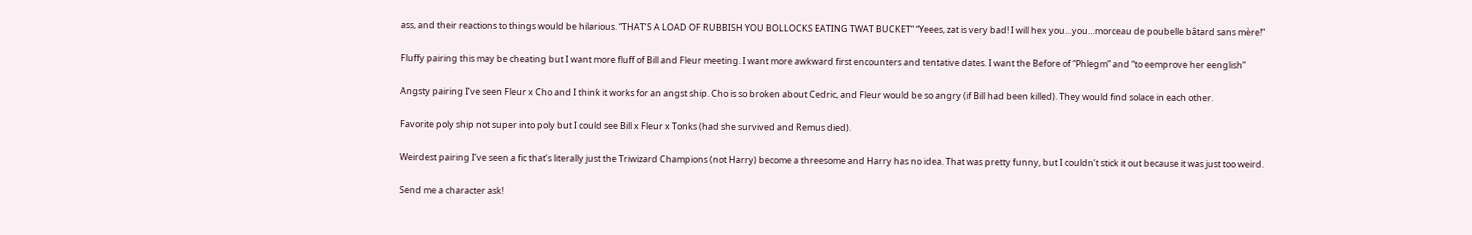ass, and their reactions to things would be hilarious. “THAT’S A LOAD OF RUBBISH YOU BOLLOCKS EATING TWAT BUCKET” “Yeees, zat is very bad! I will hex you…you…morceau de poubelle bâtard sans mère!”

Fluffy pairing this may be cheating but I want more fluff of Bill and Fleur meeting. I want more awkward first encounters and tentative dates. I want the Before of “Phlegm” and “to eemprove her eenglish”

Angsty pairing I’ve seen Fleur x Cho and I think it works for an angst ship. Cho is so broken about Cedric, and Fleur would be so angry (if Bill had been killed). They would find solace in each other.

Favorite poly ship not super into poly but I could see Bill x Fleur x Tonks (had she survived and Remus died).

Weirdest pairing I’ve seen a fic that’s literally just the Triwizard Champions (not Harry) become a threesome and Harry has no idea. That was pretty funny, but I couldn’t stick it out because it was just too weird.

Send me a character ask!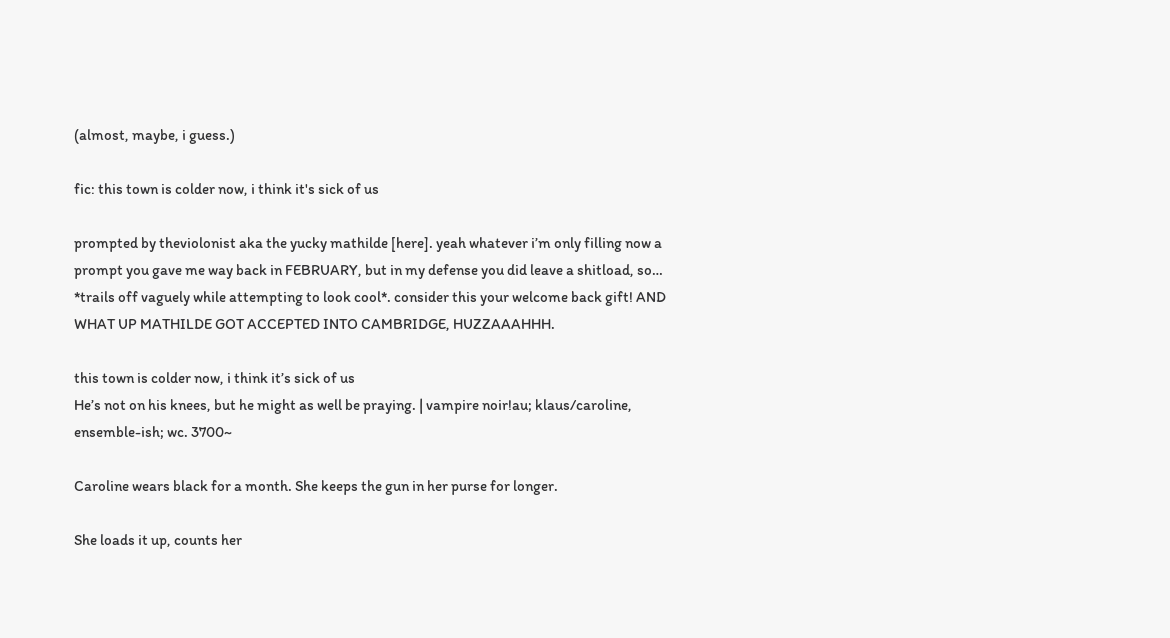(almost, maybe, i guess.)

fic: this town is colder now, i think it's sick of us

prompted by theviolonist aka the yucky mathilde [here]. yeah whatever i’m only filling now a prompt you gave me way back in FEBRUARY, but in my defense you did leave a shitload, so… *trails off vaguely while attempting to look cool*. consider this your welcome back gift! AND WHAT UP MATHILDE GOT ACCEPTED INTO CAMBRIDGE, HUZZAAAHHH.

this town is colder now, i think it’s sick of us
He’s not on his knees, but he might as well be praying. | vampire noir!au; klaus/caroline, ensemble-ish; wc. 3700~

Caroline wears black for a month. She keeps the gun in her purse for longer.

She loads it up, counts her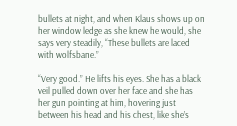bullets at night, and when Klaus shows up on her window ledge as she knew he would, she says very steadily, “These bullets are laced with wolfsbane.”

“Very good.” He lifts his eyes. She has a black veil pulled down over her face and she has her gun pointing at him, hovering just between his head and his chest, like she’s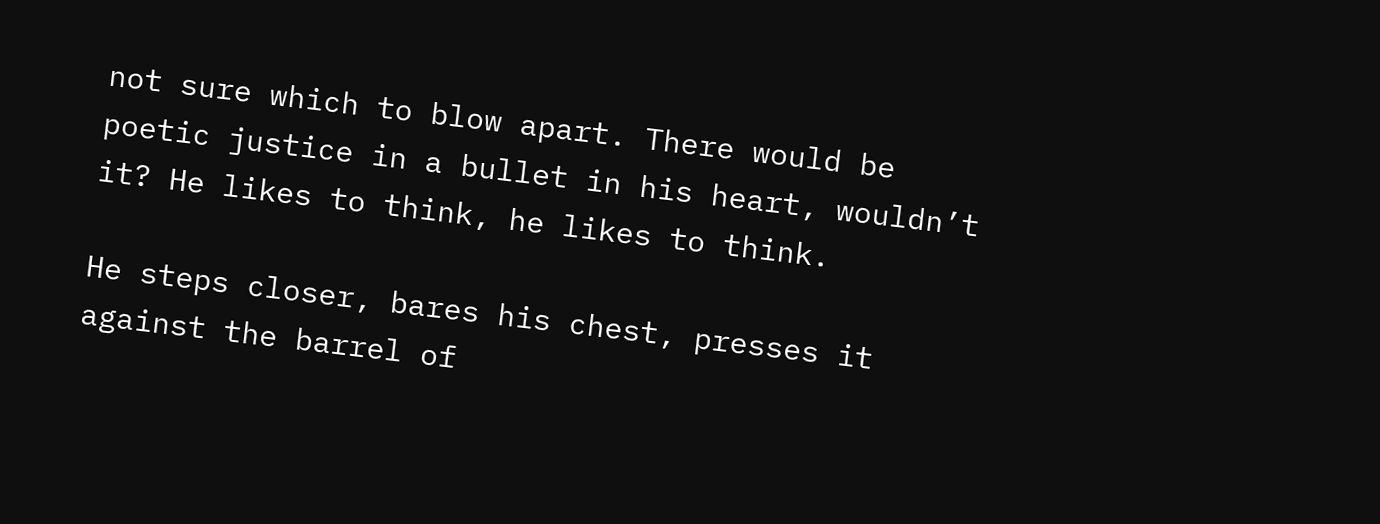not sure which to blow apart. There would be poetic justice in a bullet in his heart, wouldn’t it? He likes to think, he likes to think.

He steps closer, bares his chest, presses it against the barrel of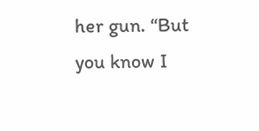her gun. “But you know I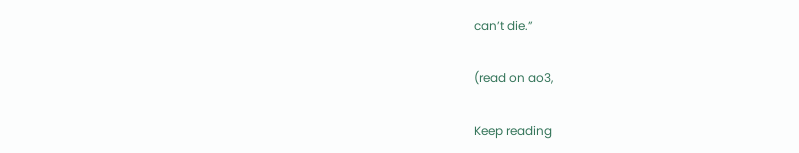can’t die.”

(read on ao3,

Keep reading